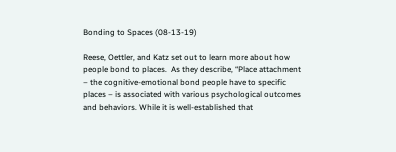Bonding to Spaces (08-13-19)

Reese, Oettler, and Katz set out to learn more about how people bond to places.  As they describe, “Place attachment – the cognitive-emotional bond people have to specific places – is associated with various psychological outcomes and behaviors. While it is well-established that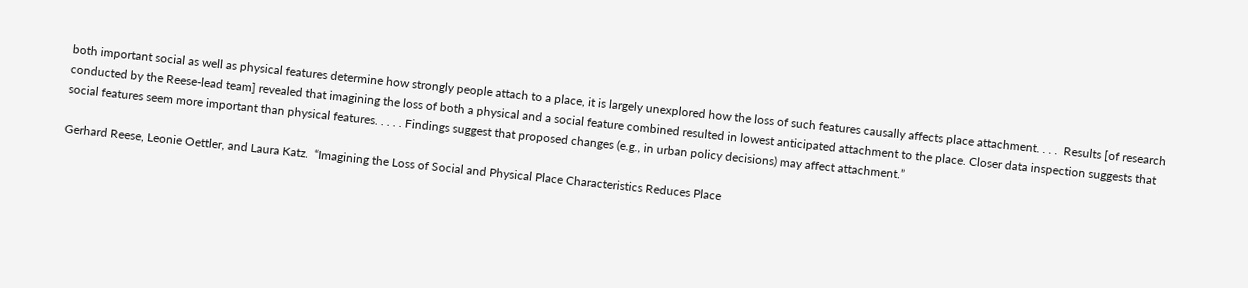both important social as well as physical features determine how strongly people attach to a place, it is largely unexplored how the loss of such features causally affects place attachment. . . .  Results [of research conducted by the Reese-lead team] revealed that imagining the loss of both a physical and a social feature combined resulted in lowest anticipated attachment to the place. Closer data inspection suggests that social features seem more important than physical features. . . . . Findings suggest that proposed changes (e.g., in urban policy decisions) may affect attachment.”

Gerhard Reese, Leonie Oettler, and Laura Katz.  “Imagining the Loss of Social and Physical Place Characteristics Reduces Place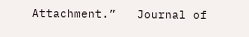Attachment.”   Journal of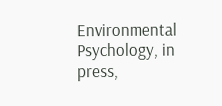Environmental Psychology, in press,